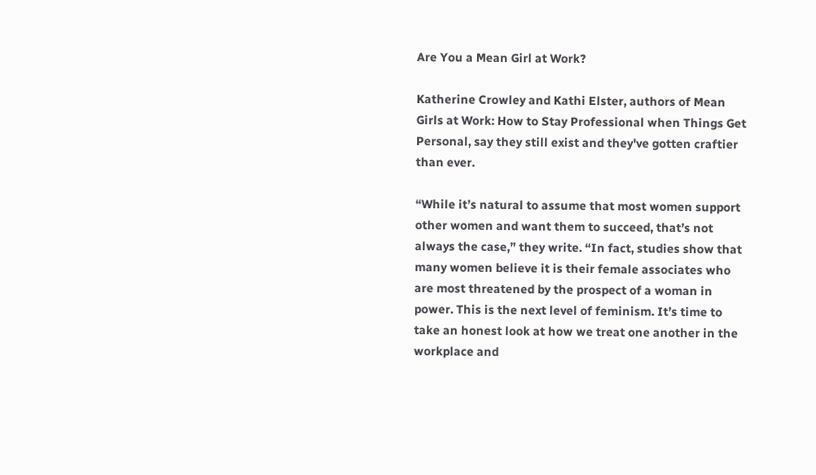Are You a Mean Girl at Work?

Katherine Crowley and Kathi Elster, authors of Mean Girls at Work: How to Stay Professional when Things Get Personal, say they still exist and they've gotten craftier than ever.

“While it’s natural to assume that most women support other women and want them to succeed, that’s not always the case,” they write. “In fact, studies show that many women believe it is their female associates who are most threatened by the prospect of a woman in power. This is the next level of feminism. It’s time to take an honest look at how we treat one another in the workplace and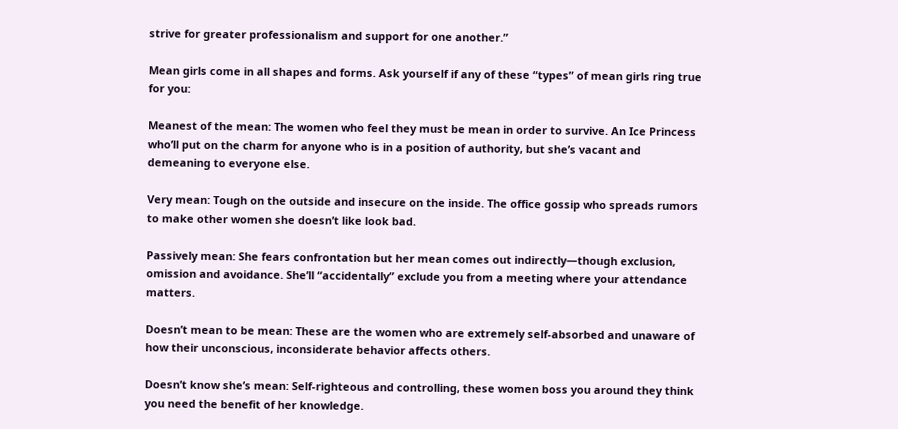strive for greater professionalism and support for one another.”

Mean girls come in all shapes and forms. Ask yourself if any of these “types” of mean girls ring true for you:

Meanest of the mean: The women who feel they must be mean in order to survive. An Ice Princess who’ll put on the charm for anyone who is in a position of authority, but she’s vacant and demeaning to everyone else.

Very mean: Tough on the outside and insecure on the inside. The office gossip who spreads rumors to make other women she doesn’t like look bad.

Passively mean: She fears confrontation but her mean comes out indirectly—though exclusion, omission and avoidance. She’ll “accidentally” exclude you from a meeting where your attendance matters.

Doesn’t mean to be mean: These are the women who are extremely self-absorbed and unaware of how their unconscious, inconsiderate behavior affects others.

Doesn’t know she’s mean: Self-righteous and controlling, these women boss you around they think you need the benefit of her knowledge.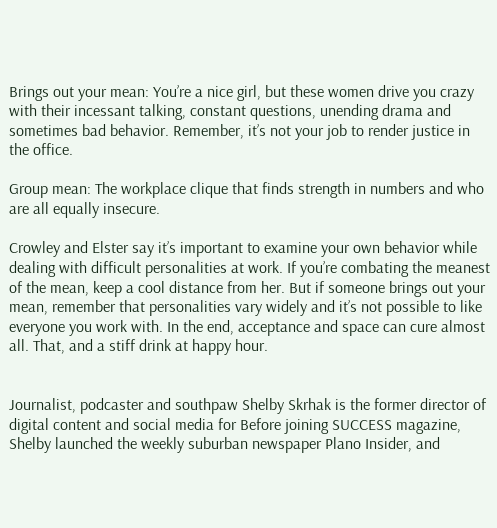Brings out your mean: You’re a nice girl, but these women drive you crazy with their incessant talking, constant questions, unending drama and sometimes bad behavior. Remember, it’s not your job to render justice in the office.

Group mean: The workplace clique that finds strength in numbers and who are all equally insecure.

Crowley and Elster say it’s important to examine your own behavior while dealing with difficult personalities at work. If you’re combating the meanest of the mean, keep a cool distance from her. But if someone brings out your mean, remember that personalities vary widely and it’s not possible to like everyone you work with. In the end, acceptance and space can cure almost all. That, and a stiff drink at happy hour.


Journalist, podcaster and southpaw Shelby Skrhak is the former director of digital content and social media for Before joining SUCCESS magazine, Shelby launched the weekly suburban newspaper Plano Insider, and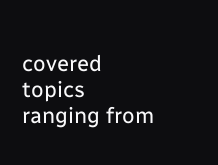covered topics ranging from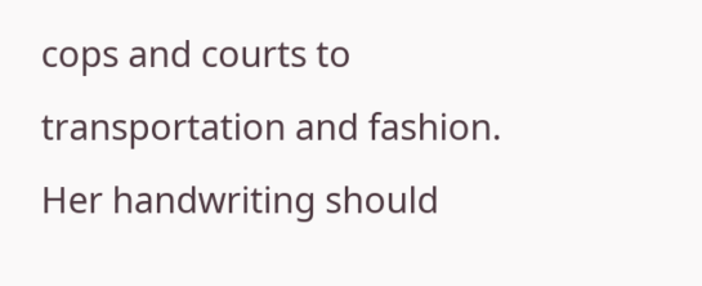cops and courts to transportation and fashion. Her handwriting should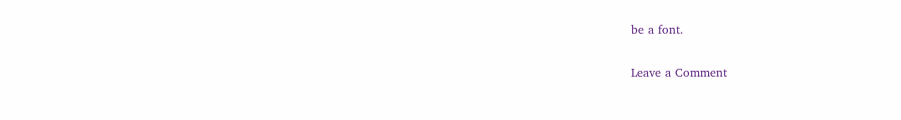be a font.

Leave a Comment